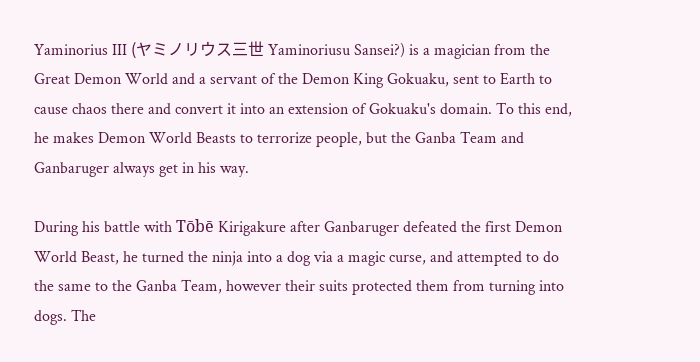Yaminorius III (ヤミノリウス三世 Yaminoriusu Sansei?) is a magician from the Great Demon World and a servant of the Demon King Gokuaku, sent to Earth to cause chaos there and convert it into an extension of Gokuaku's domain. To this end, he makes Demon World Beasts to terrorize people, but the Ganba Team and Ganbaruger always get in his way.

During his battle with Tōbē Kirigakure after Ganbaruger defeated the first Demon World Beast, he turned the ninja into a dog via a magic curse, and attempted to do the same to the Ganba Team, however their suits protected them from turning into dogs. The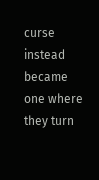curse instead became one where they turn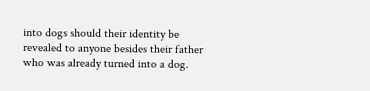into dogs should their identity be revealed to anyone besides their father who was already turned into a dog.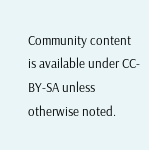Community content is available under CC-BY-SA unless otherwise noted.